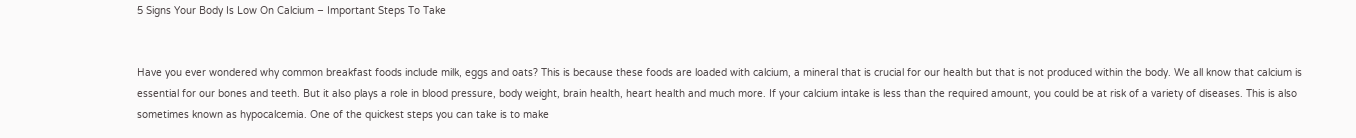5 Signs Your Body Is Low On Calcium – Important Steps To Take


Have you ever wondered why common breakfast foods include milk, eggs and oats? This is because these foods are loaded with calcium, a mineral that is crucial for our health but that is not produced within the body. We all know that calcium is essential for our bones and teeth. But it also plays a role in blood pressure, body weight, brain health, heart health and much more. If your calcium intake is less than the required amount, you could be at risk of a variety of diseases. This is also sometimes known as hypocalcemia. One of the quickest steps you can take is to make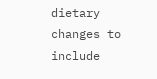dietary changes to include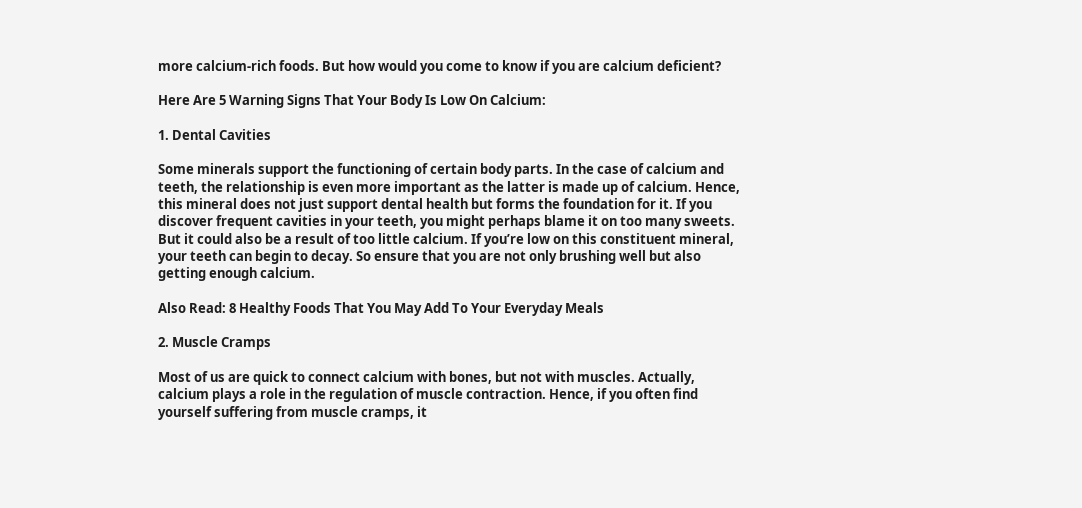more calcium-rich foods. But how would you come to know if you are calcium deficient?

Here Are 5 Warning Signs That Your Body Is Low On Calcium:

1. Dental Cavities

Some minerals support the functioning of certain body parts. In the case of calcium and teeth, the relationship is even more important as the latter is made up of calcium. Hence, this mineral does not just support dental health but forms the foundation for it. If you discover frequent cavities in your teeth, you might perhaps blame it on too many sweets. But it could also be a result of too little calcium. If you’re low on this constituent mineral, your teeth can begin to decay. So ensure that you are not only brushing well but also getting enough calcium.

Also Read: 8 Healthy Foods That You May Add To Your Everyday Meals

2. Muscle Cramps

Most of us are quick to connect calcium with bones, but not with muscles. Actually, calcium plays a role in the regulation of muscle contraction. Hence, if you often find yourself suffering from muscle cramps, it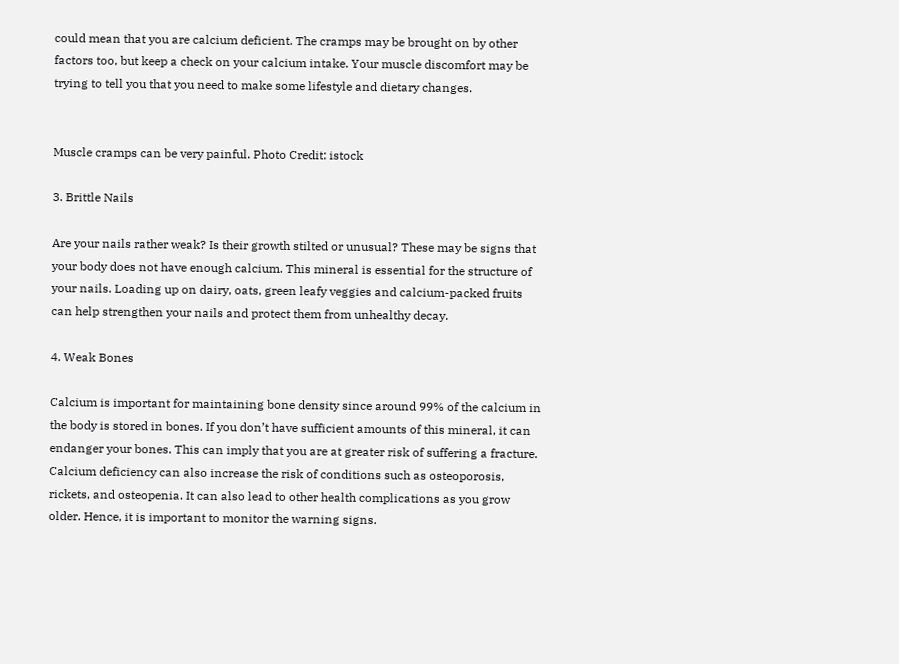could mean that you are calcium deficient. The cramps may be brought on by other factors too, but keep a check on your calcium intake. Your muscle discomfort may be trying to tell you that you need to make some lifestyle and dietary changes.


Muscle cramps can be very painful. Photo Credit: istock

3. Brittle Nails

Are your nails rather weak? Is their growth stilted or unusual? These may be signs that your body does not have enough calcium. This mineral is essential for the structure of your nails. Loading up on dairy, oats, green leafy veggies and calcium-packed fruits can help strengthen your nails and protect them from unhealthy decay.

4. Weak Bones

Calcium is important for maintaining bone density since around 99% of the calcium in the body is stored in bones. If you don’t have sufficient amounts of this mineral, it can endanger your bones. This can imply that you are at greater risk of suffering a fracture. Calcium deficiency can also increase the risk of conditions such as osteoporosis, rickets, and osteopenia. It can also lead to other health complications as you grow older. Hence, it is important to monitor the warning signs.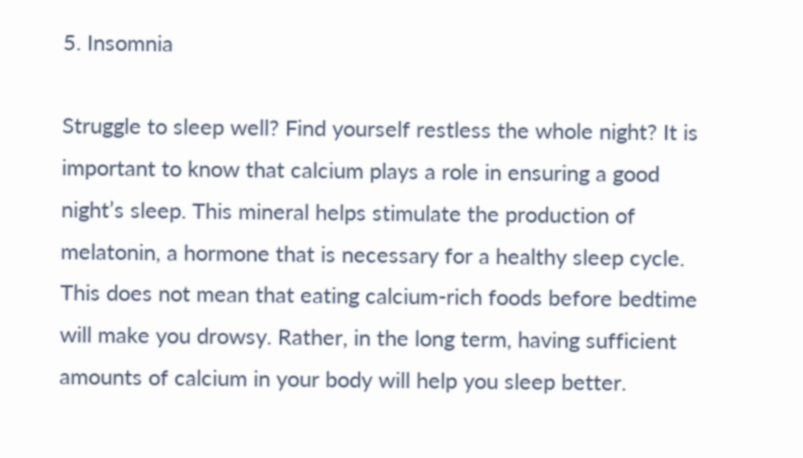5. Insomnia

Struggle to sleep well? Find yourself restless the whole night? It is important to know that calcium plays a role in ensuring a good night’s sleep. This mineral helps stimulate the production of melatonin, a hormone that is necessary for a healthy sleep cycle. This does not mean that eating calcium-rich foods before bedtime will make you drowsy. Rather, in the long term, having sufficient amounts of calcium in your body will help you sleep better.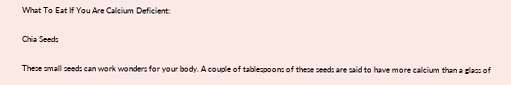What To Eat If You Are Calcium Deficient:

Chia Seeds

These small seeds can work wonders for your body. A couple of tablespoons of these seeds are said to have more calcium than a glass of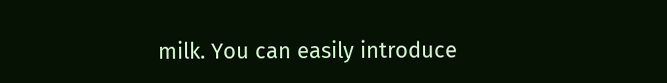milk. You can easily introduce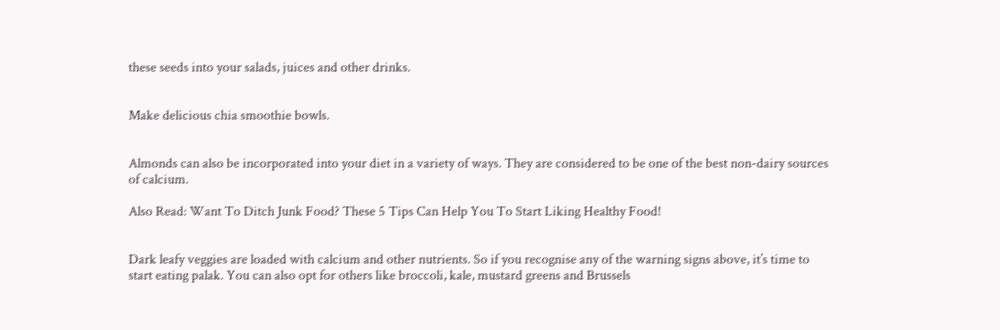these seeds into your salads, juices and other drinks.


Make delicious chia smoothie bowls.


Almonds can also be incorporated into your diet in a variety of ways. They are considered to be one of the best non-dairy sources of calcium.

Also Read: Want To Ditch Junk Food? These 5 Tips Can Help You To Start Liking Healthy Food!


Dark leafy veggies are loaded with calcium and other nutrients. So if you recognise any of the warning signs above, it’s time to start eating palak. You can also opt for others like broccoli, kale, mustard greens and Brussels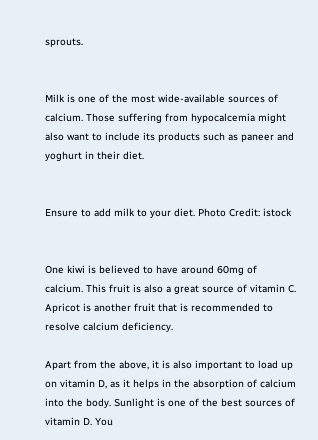sprouts.


Milk is one of the most wide-available sources of calcium. Those suffering from hypocalcemia might also want to include its products such as paneer and yoghurt in their diet.


Ensure to add milk to your diet. Photo Credit: istock


One kiwi is believed to have around 60mg of calcium. This fruit is also a great source of vitamin C. Apricot is another fruit that is recommended to resolve calcium deficiency.

Apart from the above, it is also important to load up on vitamin D, as it helps in the absorption of calcium into the body. Sunlight is one of the best sources of vitamin D. You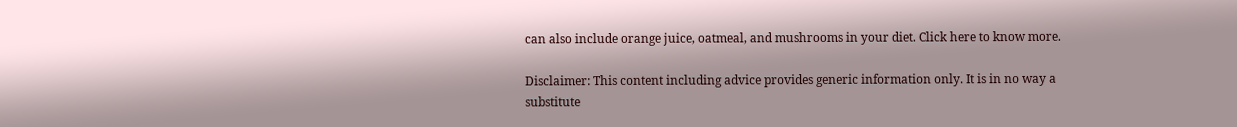can also include orange juice, oatmeal, and mushrooms in your diet. Click here to know more.

Disclaimer: This content including advice provides generic information only. It is in no way a substitute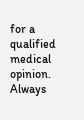for a qualified medical opinion. Always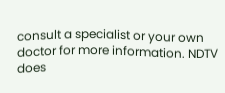consult a specialist or your own doctor for more information. NDTV does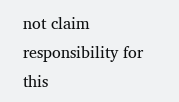not claim responsibility for this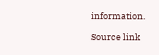information.

Source link